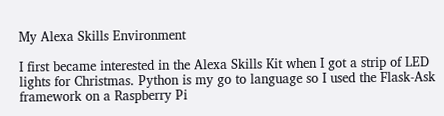My Alexa Skills Environment

I first became interested in the Alexa Skills Kit when I got a strip of LED lights for Christmas. Python is my go to language so I used the Flask-Ask framework on a Raspberry Pi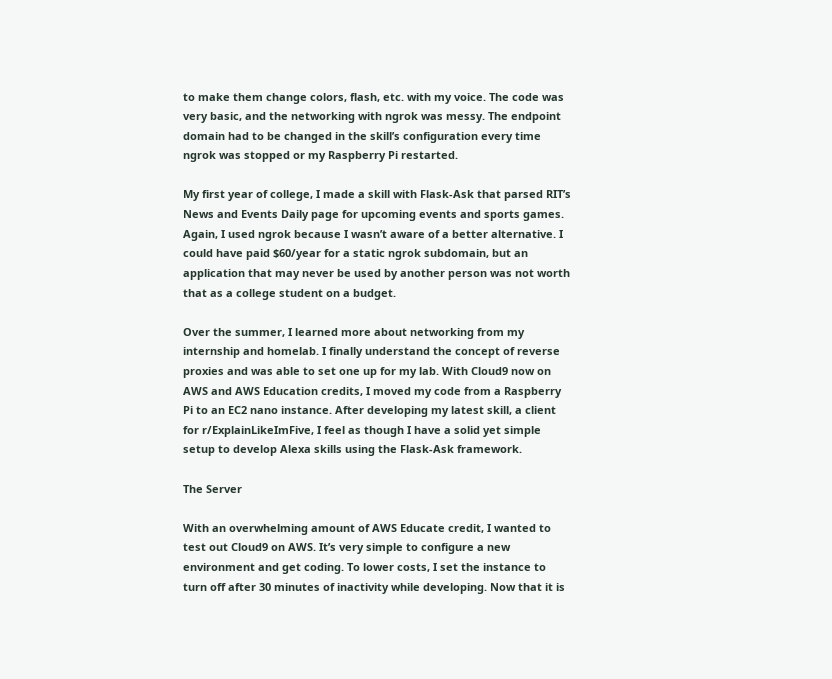to make them change colors, flash, etc. with my voice. The code was very basic, and the networking with ngrok was messy. The endpoint domain had to be changed in the skill’s configuration every time ngrok was stopped or my Raspberry Pi restarted.

My first year of college, I made a skill with Flask-Ask that parsed RIT’s News and Events Daily page for upcoming events and sports games. Again, I used ngrok because I wasn’t aware of a better alternative. I could have paid $60/year for a static ngrok subdomain, but an application that may never be used by another person was not worth that as a college student on a budget.

Over the summer, I learned more about networking from my internship and homelab. I finally understand the concept of reverse proxies and was able to set one up for my lab. With Cloud9 now on AWS and AWS Education credits, I moved my code from a Raspberry Pi to an EC2 nano instance. After developing my latest skill, a client for r/ExplainLikeImFive, I feel as though I have a solid yet simple setup to develop Alexa skills using the Flask-Ask framework.

The Server

With an overwhelming amount of AWS Educate credit, I wanted to test out Cloud9 on AWS. It’s very simple to configure a new environment and get coding. To lower costs, I set the instance to turn off after 30 minutes of inactivity while developing. Now that it is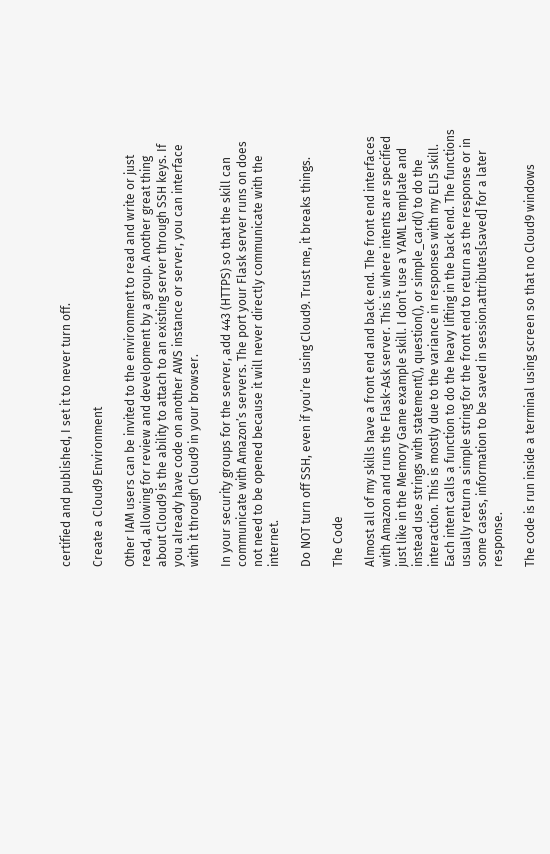certified and published, I set it to never turn off.

Create a Cloud9 Environment

Other IAM users can be invited to the environment to read and write or just read, allowing for review and development by a group. Another great thing about Cloud9 is the ability to attach to an existing server through SSH keys. If you already have code on another AWS instance or server, you can interface with it through Cloud9 in your browser.

In your security groups for the server, add 443 (HTTPS) so that the skill can communicate with Amazon’s servers. The port your Flask server runs on does not need to be opened because it will never directly communicate with the internet.

Do NOT turn off SSH, even if you’re using Cloud9. Trust me, it breaks things.

The Code

Almost all of my skills have a front end and back end. The front end interfaces with Amazon and runs the Flask-Ask server. This is where intents are specified just like in the Memory Game example skill. I don’t use a YAML template and instead use strings with statement(), question(), or simple_card() to do the interaction. This is mostly due to the variance in responses with my ELI5 skill. Each intent calls a function to do the heavy lifting in the back end. The functions usually return a simple string for the front end to return as the response or in some cases, information to be saved in session.attributes[saved] for a later response.

The code is run inside a terminal using screen so that no Cloud9 windows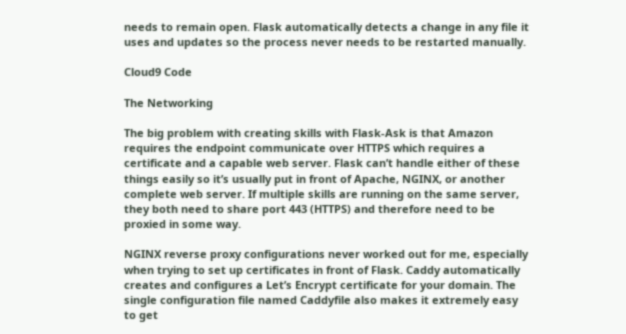needs to remain open. Flask automatically detects a change in any file it uses and updates so the process never needs to be restarted manually.

Cloud9 Code

The Networking

The big problem with creating skills with Flask-Ask is that Amazon requires the endpoint communicate over HTTPS which requires a certificate and a capable web server. Flask can’t handle either of these things easily so it’s usually put in front of Apache, NGINX, or another complete web server. If multiple skills are running on the same server, they both need to share port 443 (HTTPS) and therefore need to be proxied in some way.

NGINX reverse proxy configurations never worked out for me, especially when trying to set up certificates in front of Flask. Caddy automatically creates and configures a Let’s Encrypt certificate for your domain. The single configuration file named Caddyfile also makes it extremely easy to get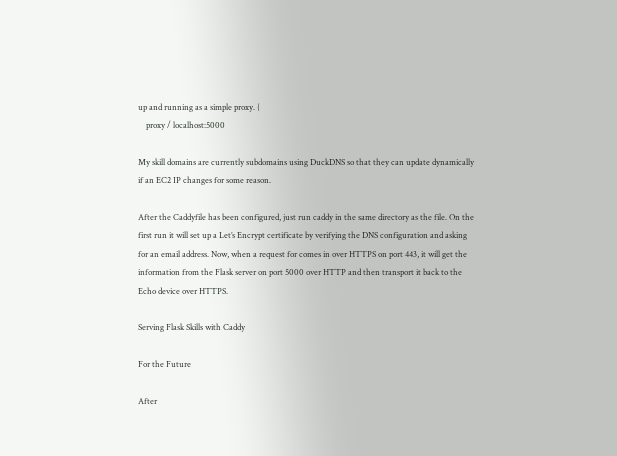up and running as a simple proxy. {
    proxy / localhost:5000

My skill domains are currently subdomains using DuckDNS so that they can update dynamically if an EC2 IP changes for some reason.

After the Caddyfile has been configured, just run caddy in the same directory as the file. On the first run it will set up a Let’s Encrypt certificate by verifying the DNS configuration and asking for an email address. Now, when a request for comes in over HTTPS on port 443, it will get the information from the Flask server on port 5000 over HTTP and then transport it back to the Echo device over HTTPS.

Serving Flask Skills with Caddy

For the Future

After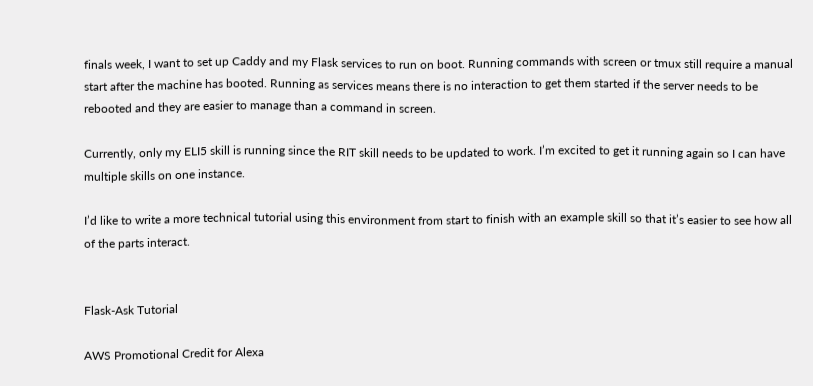finals week, I want to set up Caddy and my Flask services to run on boot. Running commands with screen or tmux still require a manual start after the machine has booted. Running as services means there is no interaction to get them started if the server needs to be rebooted and they are easier to manage than a command in screen.

Currently, only my ELI5 skill is running since the RIT skill needs to be updated to work. I’m excited to get it running again so I can have multiple skills on one instance.

I’d like to write a more technical tutorial using this environment from start to finish with an example skill so that it’s easier to see how all of the parts interact.


Flask-Ask Tutorial

AWS Promotional Credit for Alexa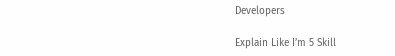Developers

Explain Like I’m 5 Skill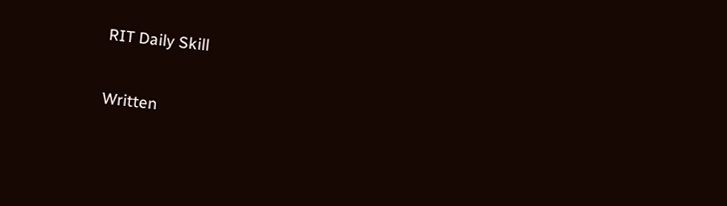RIT Daily Skill

Written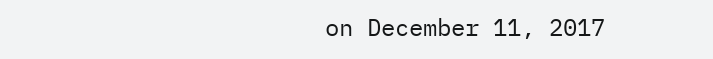on December 11, 2017